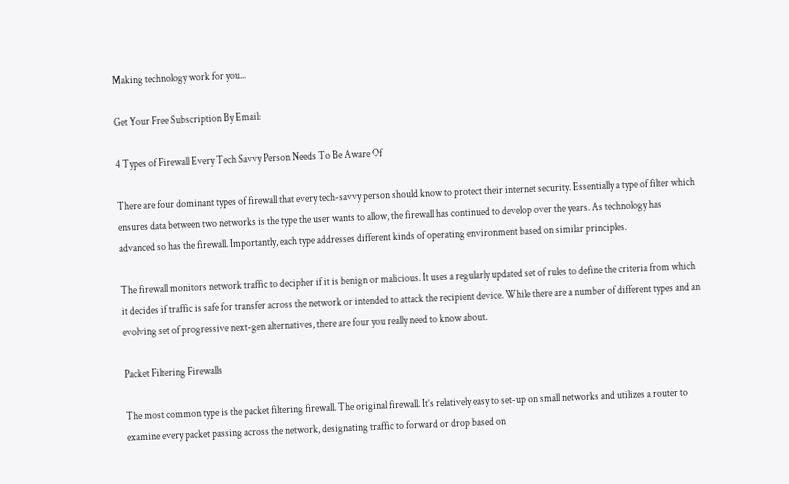Making technology work for you...

Get Your Free Subscription By Email:

4 Types of Firewall Every Tech Savvy Person Needs To Be Aware Of

There are four dominant types of firewall that every tech-savvy person should know to protect their internet security. Essentially a type of filter which ensures data between two networks is the type the user wants to allow, the firewall has continued to develop over the years. As technology has advanced so has the firewall. Importantly, each type addresses different kinds of operating environment based on similar principles.

The firewall monitors network traffic to decipher if it is benign or malicious. It uses a regularly updated set of rules to define the criteria from which it decides if traffic is safe for transfer across the network or intended to attack the recipient device. While there are a number of different types and an evolving set of progressive next-gen alternatives, there are four you really need to know about.

Packet Filtering Firewalls

The most common type is the packet filtering firewall. The original firewall. It’s relatively easy to set-up on small networks and utilizes a router to examine every packet passing across the network, designating traffic to forward or drop based on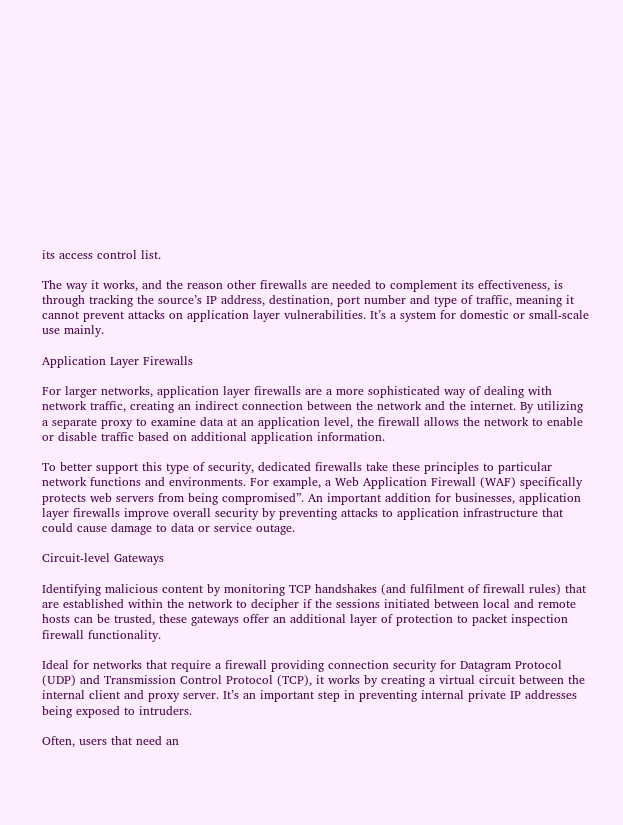its access control list.

The way it works, and the reason other firewalls are needed to complement its effectiveness, is through tracking the source’s IP address, destination, port number and type of traffic, meaning it cannot prevent attacks on application layer vulnerabilities. It’s a system for domestic or small-scale use mainly.

Application Layer Firewalls

For larger networks, application layer firewalls are a more sophisticated way of dealing with network traffic, creating an indirect connection between the network and the internet. By utilizing a separate proxy to examine data at an application level, the firewall allows the network to enable or disable traffic based on additional application information.

To better support this type of security, dedicated firewalls take these principles to particular network functions and environments. For example, a Web Application Firewall (WAF) specifically protects web servers from being compromised”. An important addition for businesses, application layer firewalls improve overall security by preventing attacks to application infrastructure that could cause damage to data or service outage.

Circuit-level Gateways

Identifying malicious content by monitoring TCP handshakes (and fulfilment of firewall rules) that are established within the network to decipher if the sessions initiated between local and remote hosts can be trusted, these gateways offer an additional layer of protection to packet inspection firewall functionality.

Ideal for networks that require a firewall providing connection security for Datagram Protocol (UDP) and Transmission Control Protocol (TCP), it works by creating a virtual circuit between the internal client and proxy server. It’s an important step in preventing internal private IP addresses being exposed to intruders.

Often, users that need an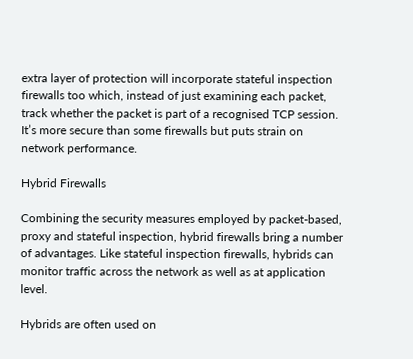extra layer of protection will incorporate stateful inspection firewalls too which, instead of just examining each packet, track whether the packet is part of a recognised TCP session. It’s more secure than some firewalls but puts strain on network performance.

Hybrid Firewalls

Combining the security measures employed by packet-based, proxy and stateful inspection, hybrid firewalls bring a number of advantages. Like stateful inspection firewalls, hybrids can monitor traffic across the network as well as at application level.

Hybrids are often used on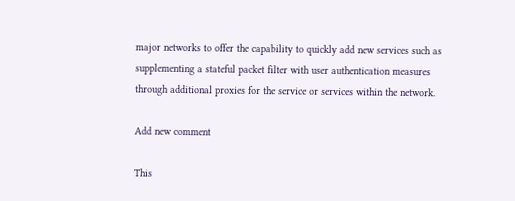major networks to offer the capability to quickly add new services such as supplementing a stateful packet filter with user authentication measures through additional proxies for the service or services within the network.

Add new comment

This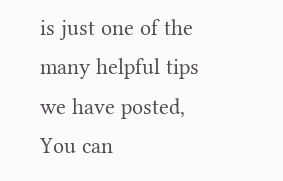is just one of the many helpful tips we have posted, You can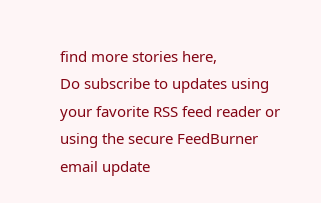find more stories here,
Do subscribe to updates using your favorite RSS feed reader or using the secure FeedBurner email update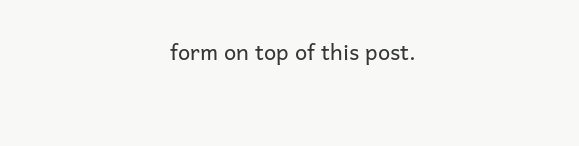form on top of this post.